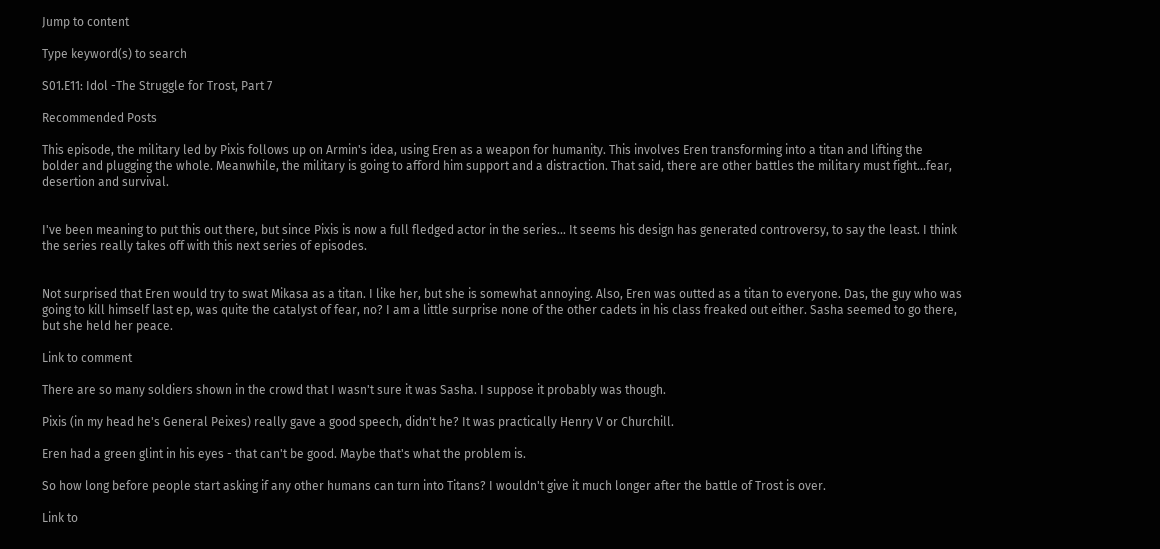Jump to content

Type keyword(s) to search

S01.E11: Idol -The Struggle for Trost, Part 7

Recommended Posts

This episode, the military led by Pixis follows up on Armin's idea, using Eren as a weapon for humanity. This involves Eren transforming into a titan and lifting the bolder and plugging the whole. Meanwhile, the military is going to afford him support and a distraction. That said, there are other battles the military must fight...fear, desertion and survival.


I've been meaning to put this out there, but since Pixis is now a full fledged actor in the series... It seems his design has generated controversy, to say the least. I think the series really takes off with this next series of episodes.


Not surprised that Eren would try to swat Mikasa as a titan. I like her, but she is somewhat annoying. Also, Eren was outted as a titan to everyone. Das, the guy who was going to kill himself last ep, was quite the catalyst of fear, no? I am a little surprise none of the other cadets in his class freaked out either. Sasha seemed to go there, but she held her peace.

Link to comment

There are so many soldiers shown in the crowd that I wasn't sure it was Sasha. I suppose it probably was though.

Pixis (in my head he's General Peixes) really gave a good speech, didn't he? It was practically Henry V or Churchill.

Eren had a green glint in his eyes - that can't be good. Maybe that's what the problem is.

So how long before people start asking if any other humans can turn into Titans? I wouldn't give it much longer after the battle of Trost is over.

Link to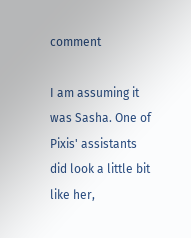comment

I am assuming it was Sasha. One of Pixis' assistants did look a little bit like her,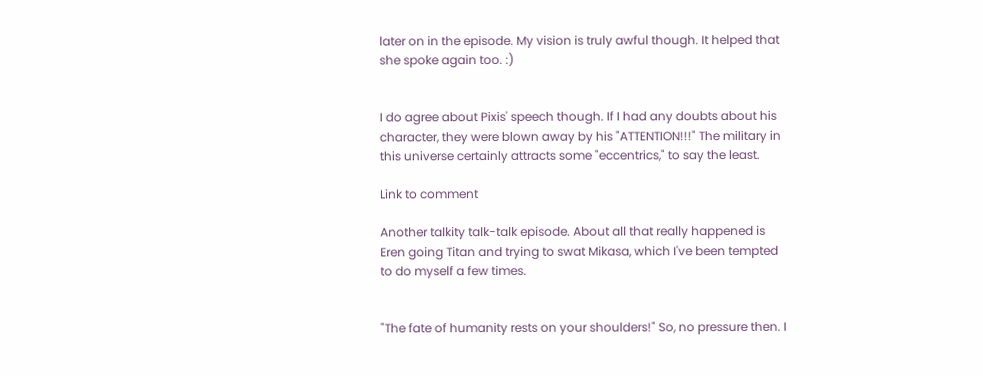later on in the episode. My vision is truly awful though. It helped that she spoke again too. :)


I do agree about Pixis' speech though. If I had any doubts about his character, they were blown away by his "ATTENTION!!!" The military in this universe certainly attracts some "eccentrics," to say the least.

Link to comment

Another talkity talk-talk episode. About all that really happened is Eren going Titan and trying to swat Mikasa, which I've been tempted to do myself a few times.


"The fate of humanity rests on your shoulders!" So, no pressure then. I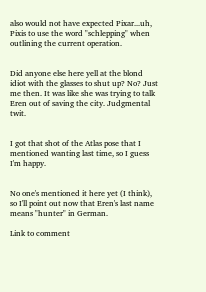also would not have expected Pixar...uh, Pixis to use the word "schlepping" when outlining the current operation.


Did anyone else here yell at the blond idiot with the glasses to shut up? No? Just me then. It was like she was trying to talk Eren out of saving the city. Judgmental twit.


I got that shot of the Atlas pose that I mentioned wanting last time, so I guess I'm happy.


No one's mentioned it here yet (I think), so I'll point out now that Eren's last name means "hunter" in German.

Link to comment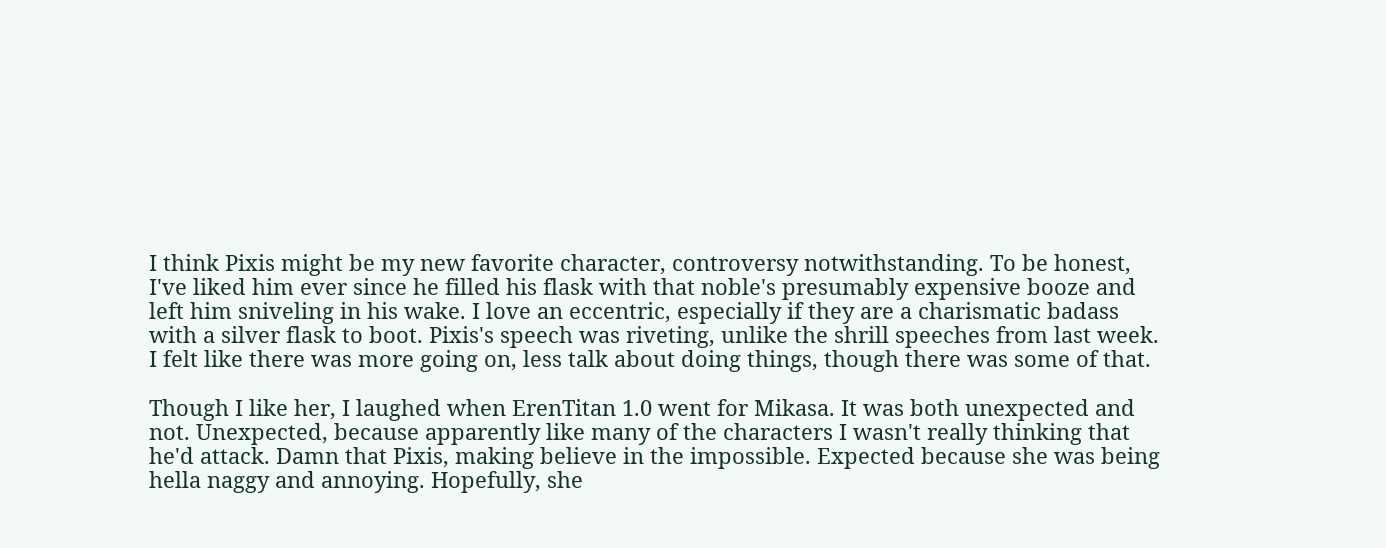I think Pixis might be my new favorite character, controversy notwithstanding. To be honest, I've liked him ever since he filled his flask with that noble's presumably expensive booze and left him sniveling in his wake. I love an eccentric, especially if they are a charismatic badass with a silver flask to boot. Pixis's speech was riveting, unlike the shrill speeches from last week. I felt like there was more going on, less talk about doing things, though there was some of that.

Though I like her, I laughed when ErenTitan 1.0 went for Mikasa. It was both unexpected and not. Unexpected, because apparently like many of the characters I wasn't really thinking that he'd attack. Damn that Pixis, making believe in the impossible. Expected because she was being hella naggy and annoying. Hopefully, she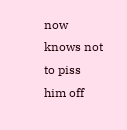now knows not to piss him off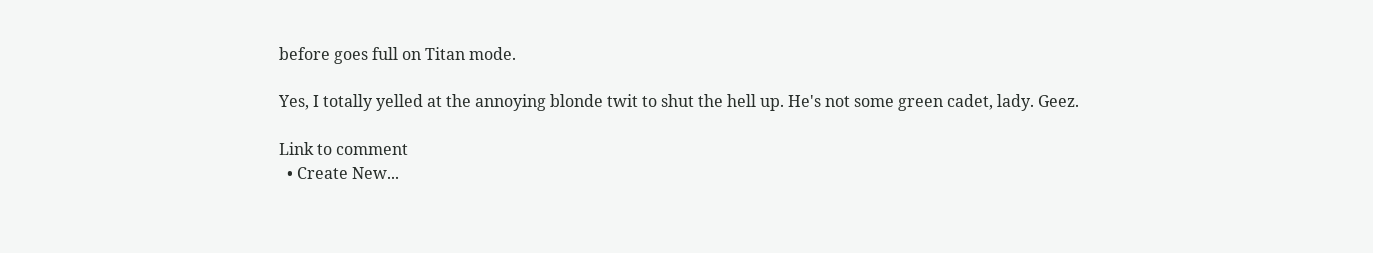before goes full on Titan mode.

Yes, I totally yelled at the annoying blonde twit to shut the hell up. He's not some green cadet, lady. Geez.

Link to comment
  • Create New...